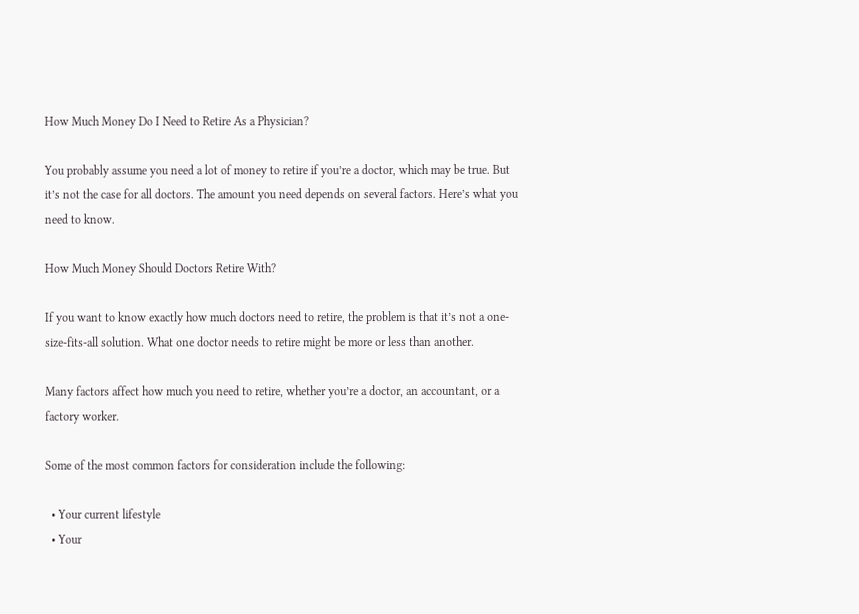How Much Money Do I Need to Retire As a Physician?

You probably assume you need a lot of money to retire if you’re a doctor, which may be true. But it’s not the case for all doctors. The amount you need depends on several factors. Here’s what you need to know.

How Much Money Should Doctors Retire With?

If you want to know exactly how much doctors need to retire, the problem is that it’s not a one-size-fits-all solution. What one doctor needs to retire might be more or less than another.

Many factors affect how much you need to retire, whether you’re a doctor, an accountant, or a factory worker.

Some of the most common factors for consideration include the following:

  • Your current lifestyle
  • Your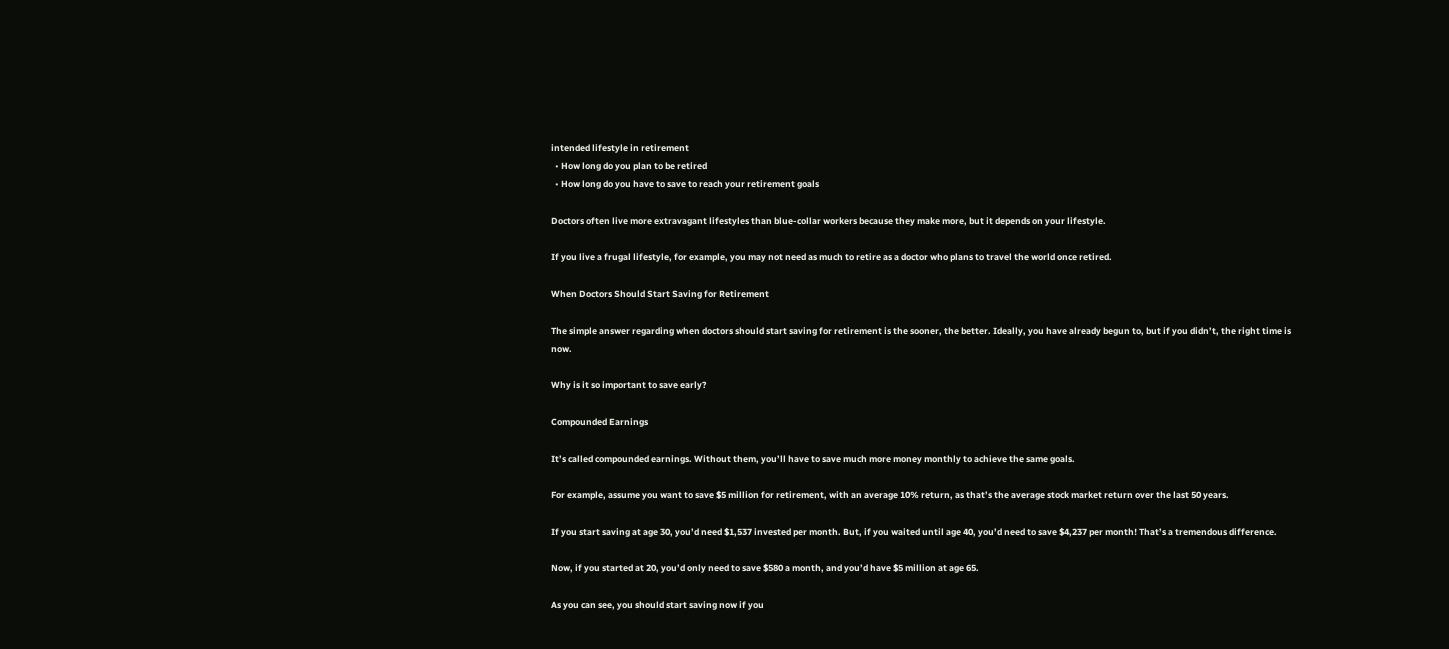intended lifestyle in retirement
  • How long do you plan to be retired
  • How long do you have to save to reach your retirement goals

Doctors often live more extravagant lifestyles than blue-collar workers because they make more, but it depends on your lifestyle.

If you live a frugal lifestyle, for example, you may not need as much to retire as a doctor who plans to travel the world once retired.

When Doctors Should Start Saving for Retirement

The simple answer regarding when doctors should start saving for retirement is the sooner, the better. Ideally, you have already begun to, but if you didn’t, the right time is now.

Why is it so important to save early?

Compounded Earnings

It’s called compounded earnings. Without them, you’ll have to save much more money monthly to achieve the same goals.

For example, assume you want to save $5 million for retirement, with an average 10% return, as that’s the average stock market return over the last 50 years.

If you start saving at age 30, you’d need $1,537 invested per month. But, if you waited until age 40, you’d need to save $4,237 per month! That’s a tremendous difference.

Now, if you started at 20, you’d only need to save $580 a month, and you’d have $5 million at age 65.

As you can see, you should start saving now if you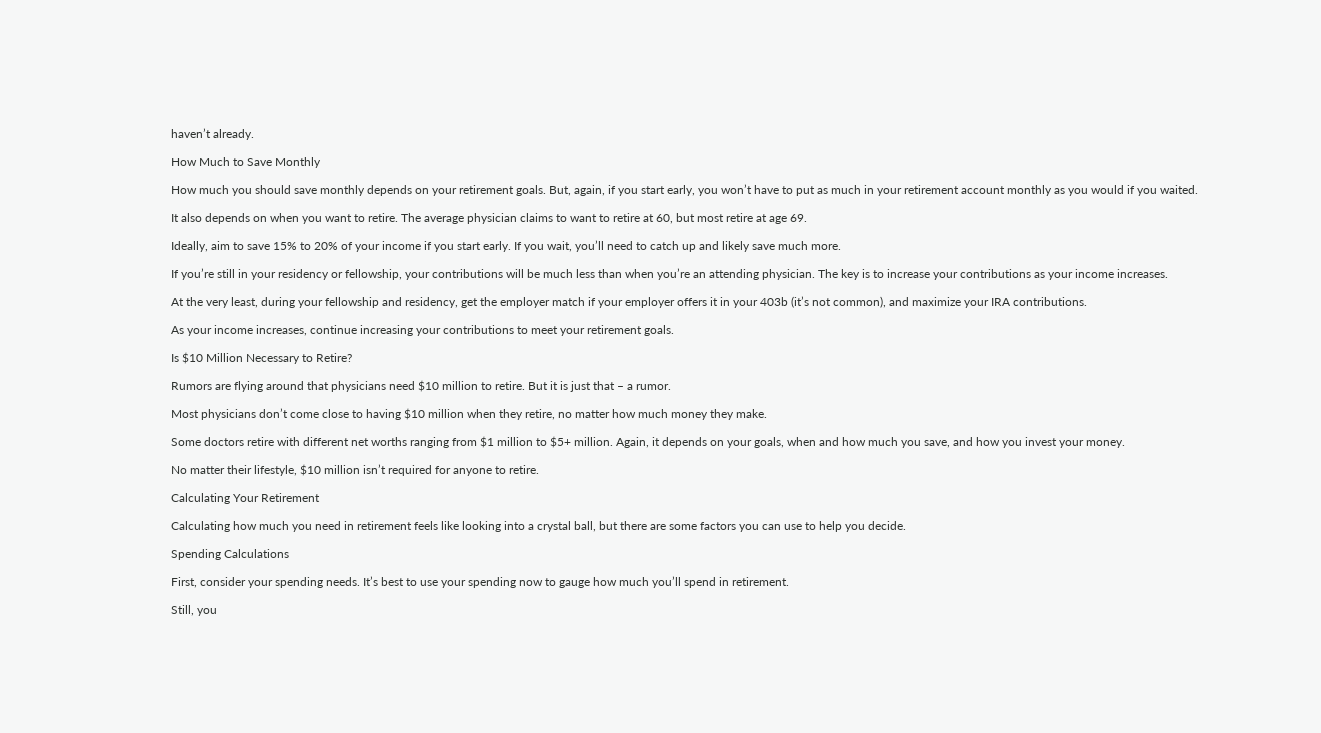haven’t already.

How Much to Save Monthly

How much you should save monthly depends on your retirement goals. But, again, if you start early, you won’t have to put as much in your retirement account monthly as you would if you waited.

It also depends on when you want to retire. The average physician claims to want to retire at 60, but most retire at age 69.

Ideally, aim to save 15% to 20% of your income if you start early. If you wait, you’ll need to catch up and likely save much more.

If you’re still in your residency or fellowship, your contributions will be much less than when you’re an attending physician. The key is to increase your contributions as your income increases.

At the very least, during your fellowship and residency, get the employer match if your employer offers it in your 403b (it’s not common), and maximize your IRA contributions.

As your income increases, continue increasing your contributions to meet your retirement goals.

Is $10 Million Necessary to Retire?

Rumors are flying around that physicians need $10 million to retire. But it is just that – a rumor.

Most physicians don’t come close to having $10 million when they retire, no matter how much money they make.

Some doctors retire with different net worths ranging from $1 million to $5+ million. Again, it depends on your goals, when and how much you save, and how you invest your money.

No matter their lifestyle, $10 million isn’t required for anyone to retire.

Calculating Your Retirement

Calculating how much you need in retirement feels like looking into a crystal ball, but there are some factors you can use to help you decide.

Spending Calculations

First, consider your spending needs. It’s best to use your spending now to gauge how much you’ll spend in retirement.

Still, you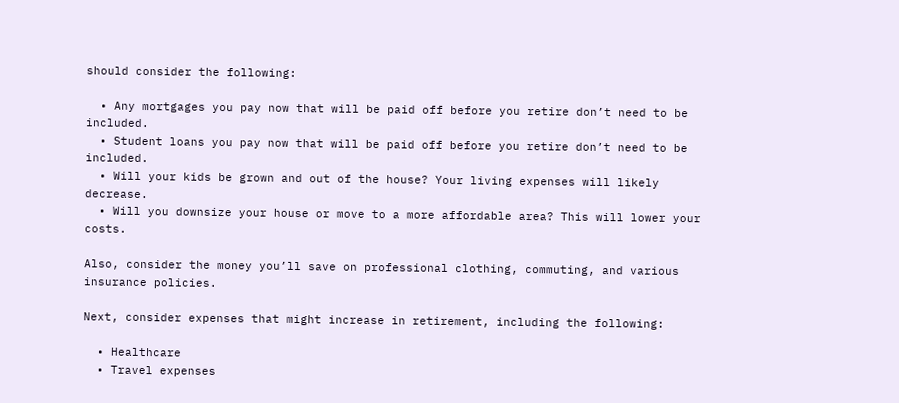should consider the following:

  • Any mortgages you pay now that will be paid off before you retire don’t need to be included.
  • Student loans you pay now that will be paid off before you retire don’t need to be included.
  • Will your kids be grown and out of the house? Your living expenses will likely decrease.
  • Will you downsize your house or move to a more affordable area? This will lower your costs.

Also, consider the money you’ll save on professional clothing, commuting, and various insurance policies.

Next, consider expenses that might increase in retirement, including the following:

  • Healthcare
  • Travel expenses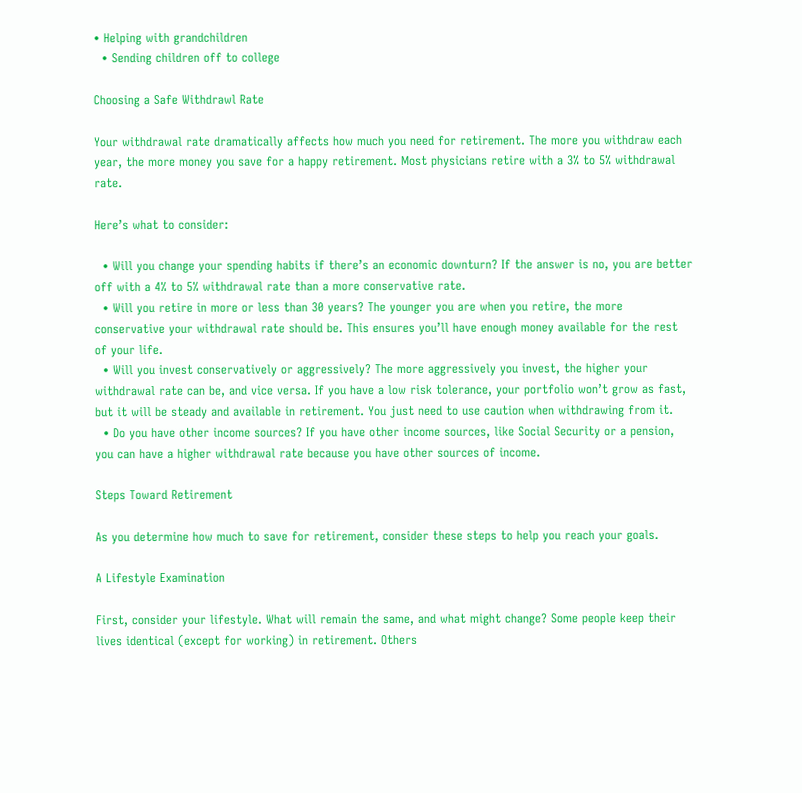• Helping with grandchildren
  • Sending children off to college

Choosing a Safe Withdrawl Rate

Your withdrawal rate dramatically affects how much you need for retirement. The more you withdraw each year, the more money you save for a happy retirement. Most physicians retire with a 3% to 5% withdrawal rate.

Here’s what to consider:

  • Will you change your spending habits if there’s an economic downturn? If the answer is no, you are better off with a 4% to 5% withdrawal rate than a more conservative rate.
  • Will you retire in more or less than 30 years? The younger you are when you retire, the more conservative your withdrawal rate should be. This ensures you’ll have enough money available for the rest of your life.
  • Will you invest conservatively or aggressively? The more aggressively you invest, the higher your withdrawal rate can be, and vice versa. If you have a low risk tolerance, your portfolio won’t grow as fast, but it will be steady and available in retirement. You just need to use caution when withdrawing from it.
  • Do you have other income sources? If you have other income sources, like Social Security or a pension, you can have a higher withdrawal rate because you have other sources of income.

Steps Toward Retirement

As you determine how much to save for retirement, consider these steps to help you reach your goals.

A Lifestyle Examination

First, consider your lifestyle. What will remain the same, and what might change? Some people keep their lives identical (except for working) in retirement. Others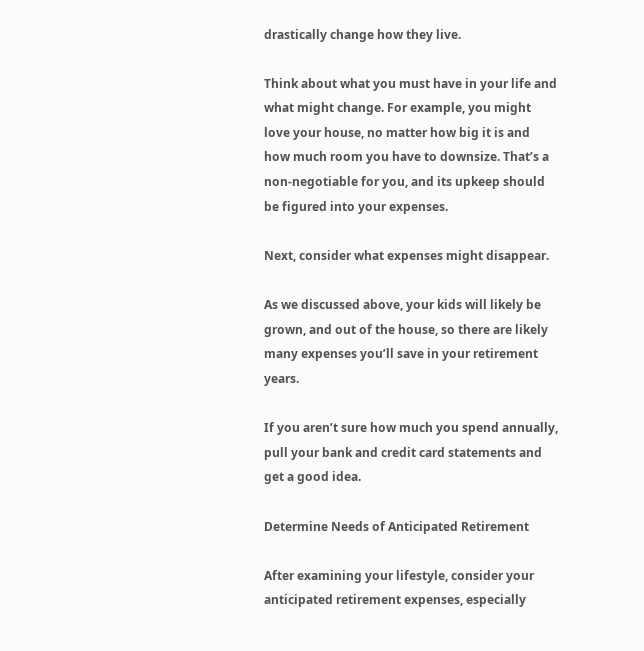drastically change how they live.

Think about what you must have in your life and what might change. For example, you might love your house, no matter how big it is and how much room you have to downsize. That’s a non-negotiable for you, and its upkeep should be figured into your expenses.

Next, consider what expenses might disappear.

As we discussed above, your kids will likely be grown, and out of the house, so there are likely many expenses you’ll save in your retirement years.

If you aren’t sure how much you spend annually, pull your bank and credit card statements and get a good idea.

Determine Needs of Anticipated Retirement

After examining your lifestyle, consider your anticipated retirement expenses, especially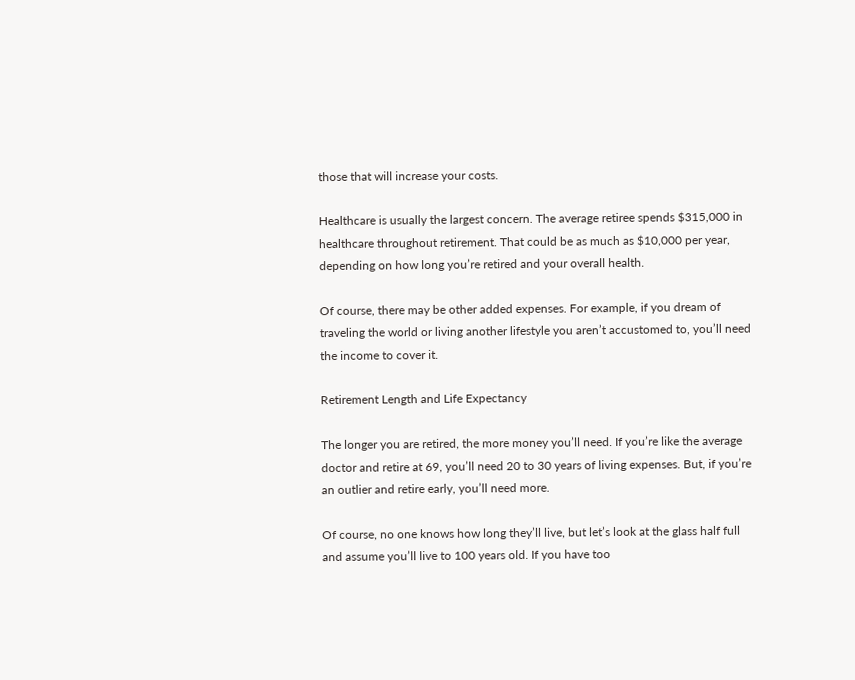those that will increase your costs.

Healthcare is usually the largest concern. The average retiree spends $315,000 in healthcare throughout retirement. That could be as much as $10,000 per year, depending on how long you’re retired and your overall health.

Of course, there may be other added expenses. For example, if you dream of traveling the world or living another lifestyle you aren’t accustomed to, you’ll need the income to cover it.

Retirement Length and Life Expectancy

The longer you are retired, the more money you’ll need. If you’re like the average doctor and retire at 69, you’ll need 20 to 30 years of living expenses. But, if you’re an outlier and retire early, you’ll need more.

Of course, no one knows how long they’ll live, but let’s look at the glass half full and assume you’ll live to 100 years old. If you have too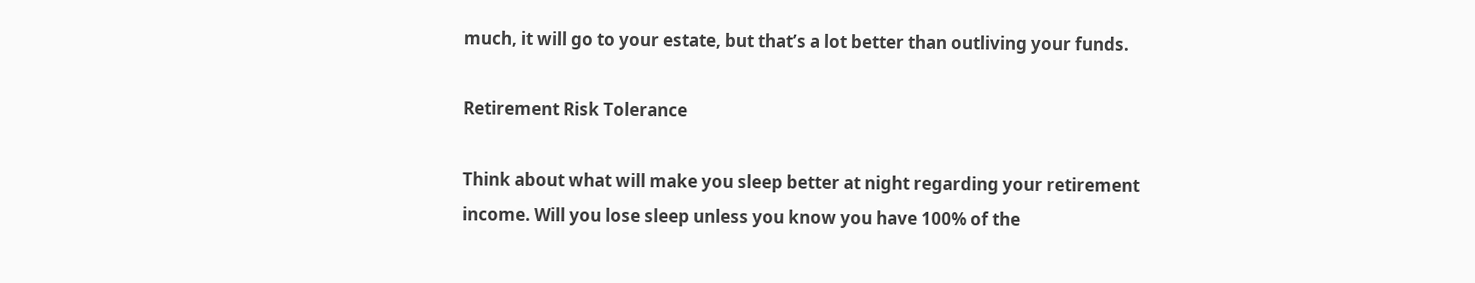much, it will go to your estate, but that’s a lot better than outliving your funds.

Retirement Risk Tolerance

Think about what will make you sleep better at night regarding your retirement income. Will you lose sleep unless you know you have 100% of the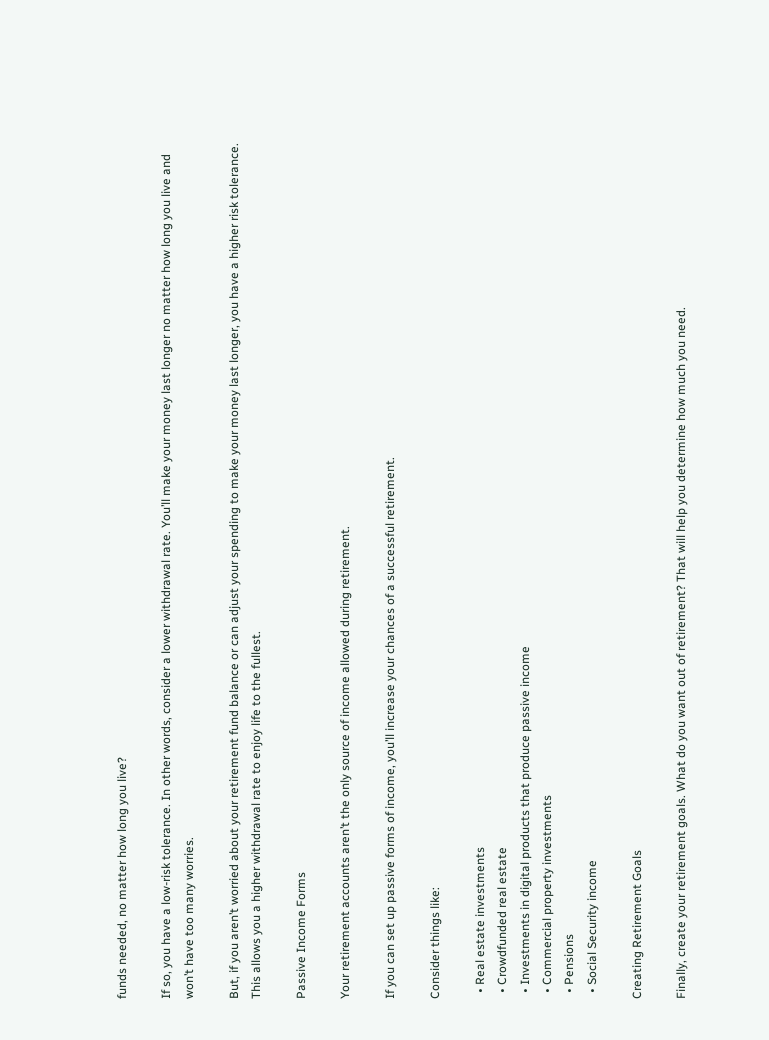funds needed, no matter how long you live?

If so, you have a low-risk tolerance. In other words, consider a lower withdrawal rate. You’ll make your money last longer no matter how long you live and won’t have too many worries.

But, if you aren’t worried about your retirement fund balance or can adjust your spending to make your money last longer, you have a higher risk tolerance. This allows you a higher withdrawal rate to enjoy life to the fullest.

Passive Income Forms

Your retirement accounts aren’t the only source of income allowed during retirement.

If you can set up passive forms of income, you’ll increase your chances of a successful retirement.

Consider things like:

  • Real estate investments
  • Crowdfunded real estate
  • Investments in digital products that produce passive income
  • Commercial property investments
  • Pensions
  • Social Security income

Creating Retirement Goals

Finally, create your retirement goals. What do you want out of retirement? That will help you determine how much you need.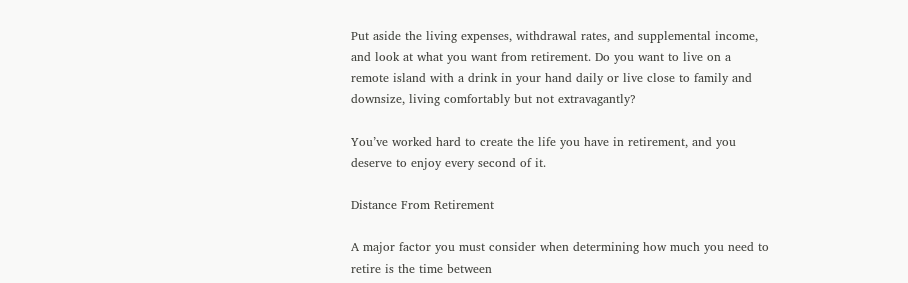Put aside the living expenses, withdrawal rates, and supplemental income, and look at what you want from retirement. Do you want to live on a remote island with a drink in your hand daily or live close to family and downsize, living comfortably but not extravagantly?

You’ve worked hard to create the life you have in retirement, and you deserve to enjoy every second of it.

Distance From Retirement

A major factor you must consider when determining how much you need to retire is the time between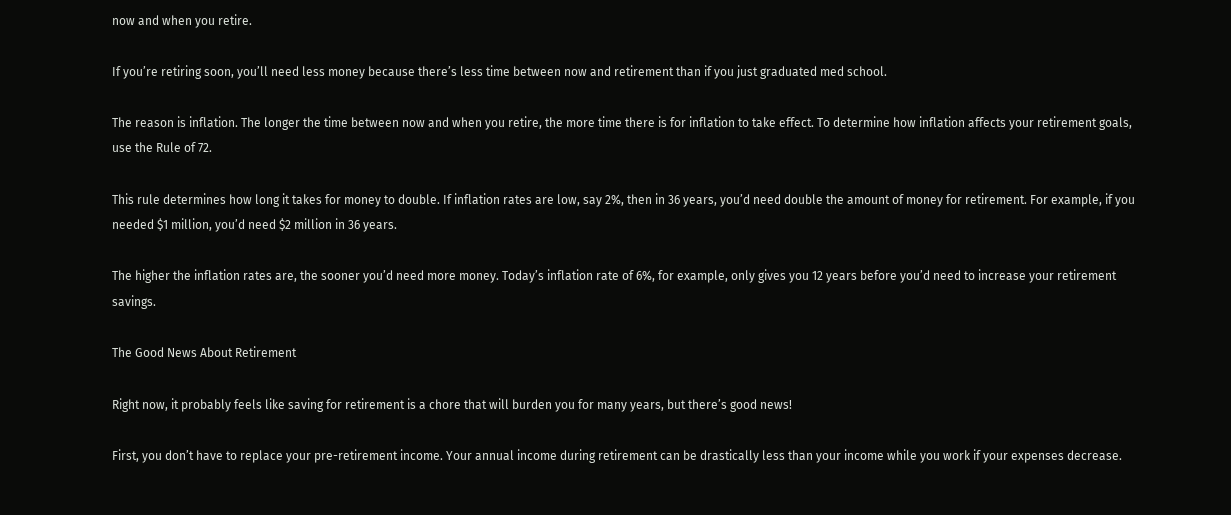now and when you retire.

If you’re retiring soon, you’ll need less money because there’s less time between now and retirement than if you just graduated med school.

The reason is inflation. The longer the time between now and when you retire, the more time there is for inflation to take effect. To determine how inflation affects your retirement goals, use the Rule of 72.

This rule determines how long it takes for money to double. If inflation rates are low, say 2%, then in 36 years, you’d need double the amount of money for retirement. For example, if you needed $1 million, you’d need $2 million in 36 years.

The higher the inflation rates are, the sooner you’d need more money. Today’s inflation rate of 6%, for example, only gives you 12 years before you’d need to increase your retirement savings.

The Good News About Retirement

Right now, it probably feels like saving for retirement is a chore that will burden you for many years, but there’s good news!

First, you don’t have to replace your pre-retirement income. Your annual income during retirement can be drastically less than your income while you work if your expenses decrease.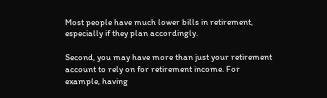Most people have much lower bills in retirement, especially if they plan accordingly.

Second, you may have more than just your retirement account to rely on for retirement income. For example, having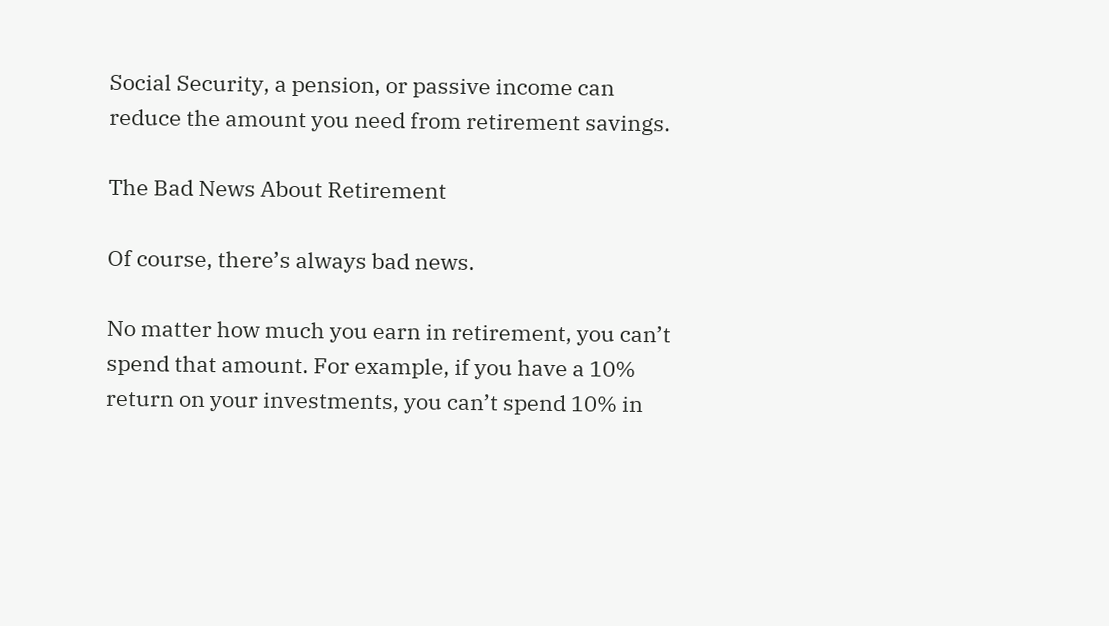Social Security, a pension, or passive income can reduce the amount you need from retirement savings.

The Bad News About Retirement

Of course, there’s always bad news.

No matter how much you earn in retirement, you can’t spend that amount. For example, if you have a 10% return on your investments, you can’t spend 10% in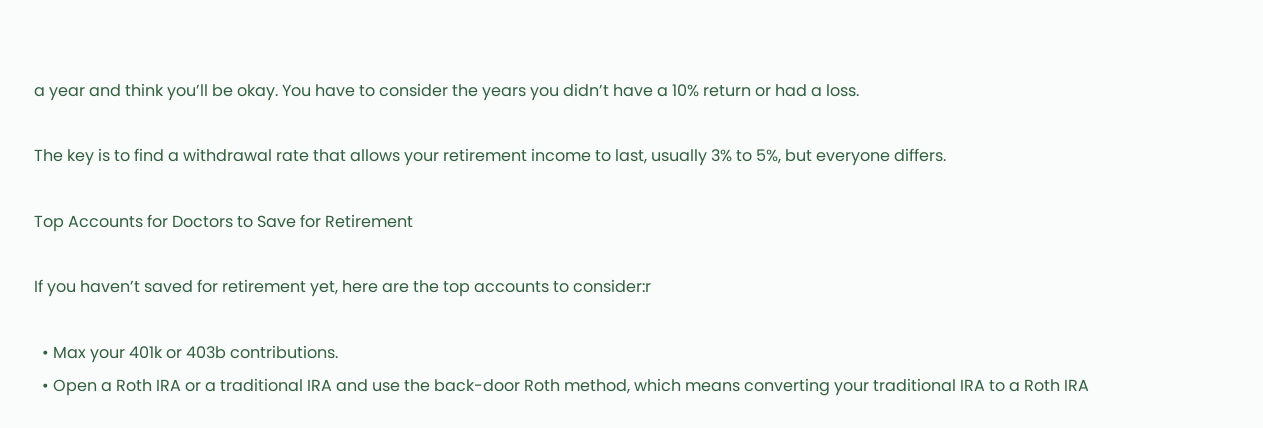a year and think you’ll be okay. You have to consider the years you didn’t have a 10% return or had a loss.

The key is to find a withdrawal rate that allows your retirement income to last, usually 3% to 5%, but everyone differs.

Top Accounts for Doctors to Save for Retirement

If you haven’t saved for retirement yet, here are the top accounts to consider:r

  • Max your 401k or 403b contributions.
  • Open a Roth IRA or a traditional IRA and use the back-door Roth method, which means converting your traditional IRA to a Roth IRA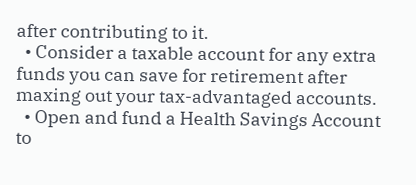after contributing to it.
  • Consider a taxable account for any extra funds you can save for retirement after maxing out your tax-advantaged accounts.
  • Open and fund a Health Savings Account to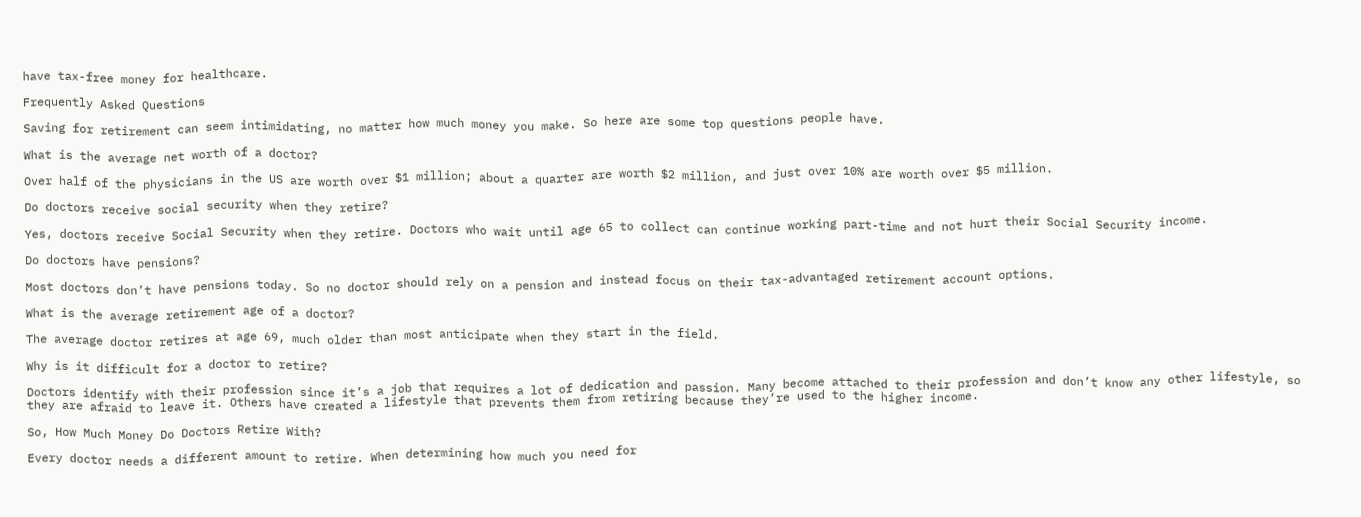have tax-free money for healthcare.

Frequently Asked Questions

Saving for retirement can seem intimidating, no matter how much money you make. So here are some top questions people have.

What is the average net worth of a doctor?

Over half of the physicians in the US are worth over $1 million; about a quarter are worth $2 million, and just over 10% are worth over $5 million.

Do doctors receive social security when they retire?

Yes, doctors receive Social Security when they retire. Doctors who wait until age 65 to collect can continue working part-time and not hurt their Social Security income.

Do doctors have pensions?

Most doctors don’t have pensions today. So no doctor should rely on a pension and instead focus on their tax-advantaged retirement account options.

What is the average retirement age of a doctor?

The average doctor retires at age 69, much older than most anticipate when they start in the field.

Why is it difficult for a doctor to retire?

Doctors identify with their profession since it’s a job that requires a lot of dedication and passion. Many become attached to their profession and don’t know any other lifestyle, so they are afraid to leave it. Others have created a lifestyle that prevents them from retiring because they’re used to the higher income.

So, How Much Money Do Doctors Retire With?

Every doctor needs a different amount to retire. When determining how much you need for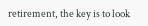retirement, the key is to look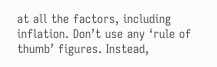at all the factors, including inflation. Don’t use any ‘rule of thumb’ figures. Instead,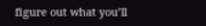figure out what you’ll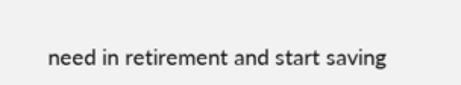need in retirement and start saving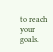to reach your goals.